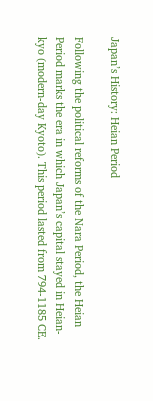Japan’s History: Heian Period

Following the political reforms of the Nara Period, the Heian Period marks the era in which Japan’s capital stayed in Heian-kyo (modern-day Kyoto). This period lasted from 794-1185 CE.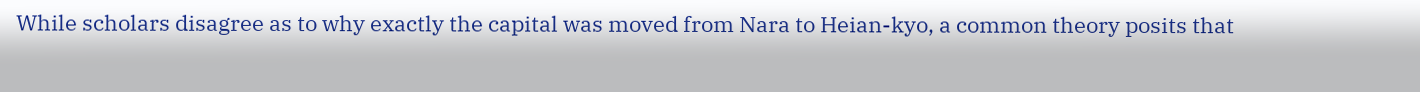While scholars disagree as to why exactly the capital was moved from Nara to Heian-kyo, a common theory posits that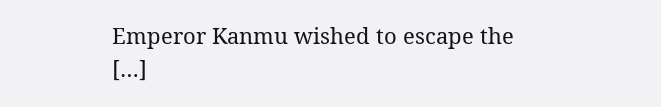Emperor Kanmu wished to escape the […]